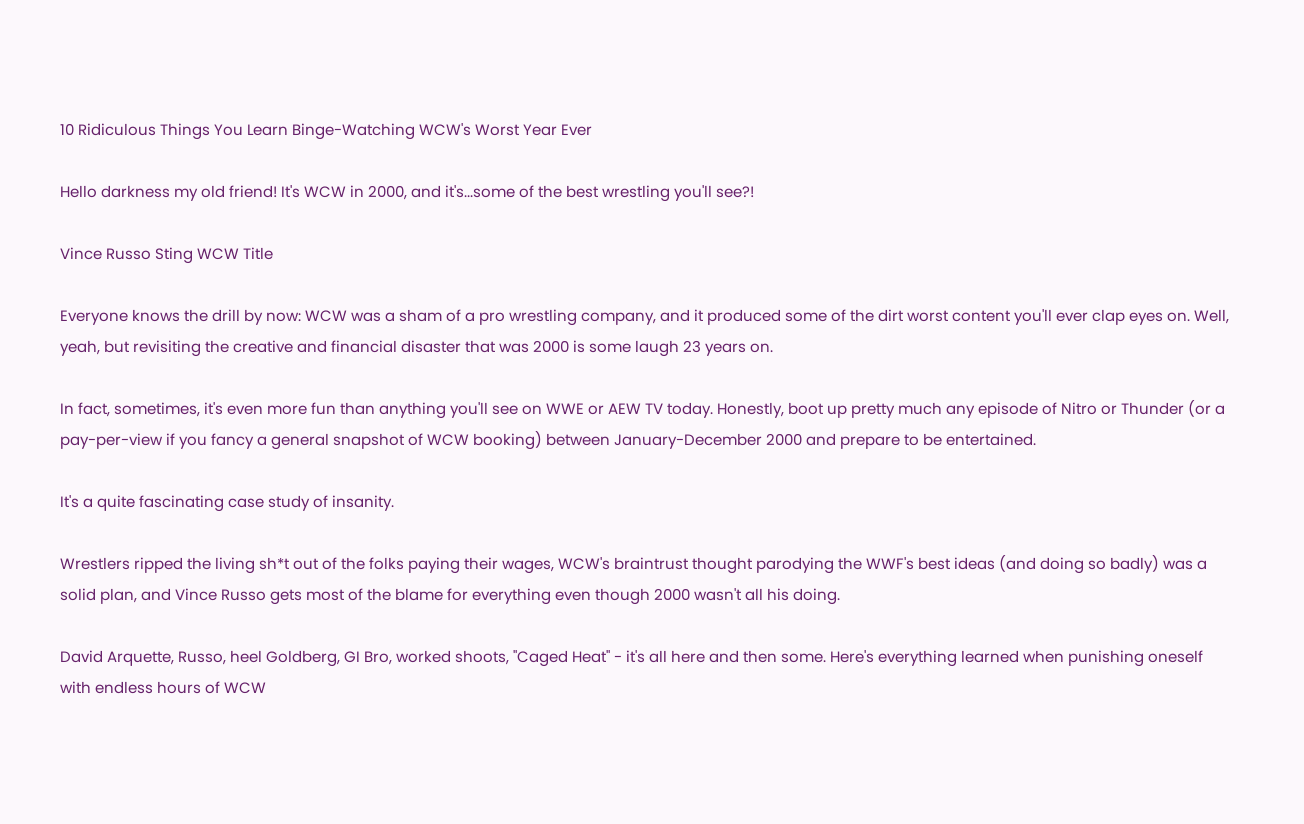10 Ridiculous Things You Learn Binge-Watching WCW's Worst Year Ever

Hello darkness my old friend! It's WCW in 2000, and it's...some of the best wrestling you'll see?!

Vince Russo Sting WCW Title

Everyone knows the drill by now: WCW was a sham of a pro wrestling company, and it produced some of the dirt worst content you'll ever clap eyes on. Well, yeah, but revisiting the creative and financial disaster that was 2000 is some laugh 23 years on.

In fact, sometimes, it's even more fun than anything you'll see on WWE or AEW TV today. Honestly, boot up pretty much any episode of Nitro or Thunder (or a pay-per-view if you fancy a general snapshot of WCW booking) between January-December 2000 and prepare to be entertained.

It's a quite fascinating case study of insanity.

Wrestlers ripped the living sh*t out of the folks paying their wages, WCW's braintrust thought parodying the WWF's best ideas (and doing so badly) was a solid plan, and Vince Russo gets most of the blame for everything even though 2000 wasn't all his doing.

David Arquette, Russo, heel Goldberg, GI Bro, worked shoots, "Caged Heat" - it's all here and then some. Here's everything learned when punishing oneself with endless hours of WCW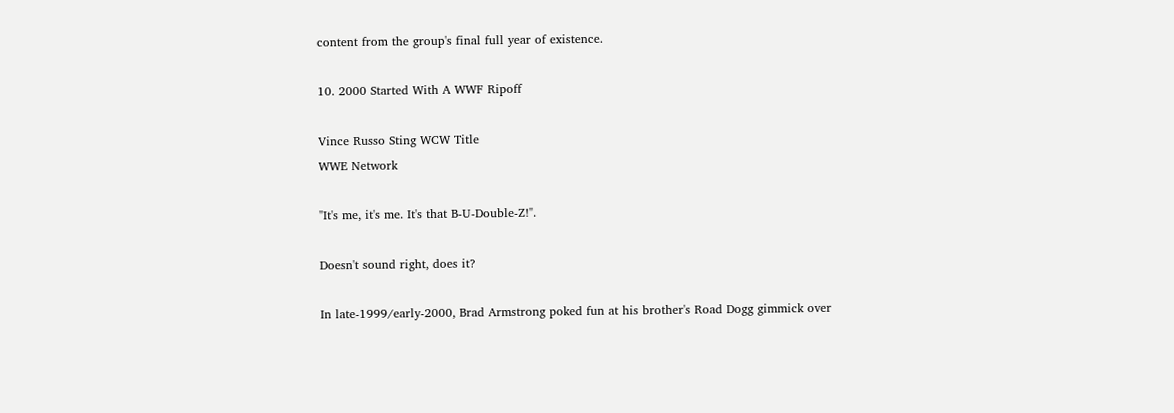content from the group's final full year of existence.

10. 2000 Started With A WWF Ripoff

Vince Russo Sting WCW Title
WWE Network

"It's me, it's me. It's that B-U-Double-Z!".

Doesn't sound right, does it?

In late-1999/early-2000, Brad Armstrong poked fun at his brother's Road Dogg gimmick over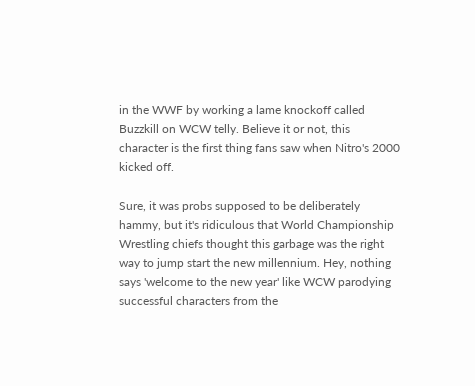in the WWF by working a lame knockoff called Buzzkill on WCW telly. Believe it or not, this character is the first thing fans saw when Nitro's 2000 kicked off.

Sure, it was probs supposed to be deliberately hammy, but it's ridiculous that World Championship Wrestling chiefs thought this garbage was the right way to jump start the new millennium. Hey, nothing says 'welcome to the new year' like WCW parodying successful characters from the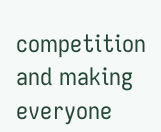competition and making everyone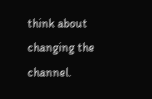think about changing the channel.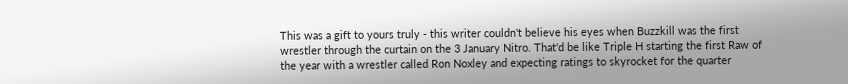This was a gift to yours truly - this writer couldn't believe his eyes when Buzzkill was the first wrestler through the curtain on the 3 January Nitro. That'd be like Triple H starting the first Raw of the year with a wrestler called Ron Noxley and expecting ratings to skyrocket for the quarter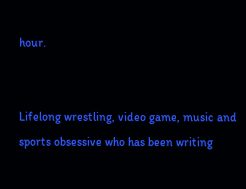hour.


Lifelong wrestling, video game, music and sports obsessive who has been writing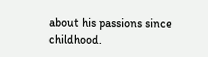about his passions since childhood.